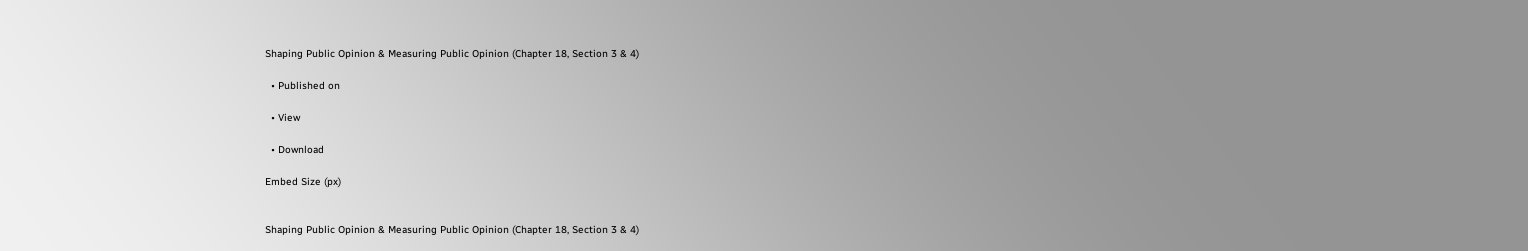Shaping Public Opinion & Measuring Public Opinion (Chapter 18, Section 3 & 4)

  • Published on

  • View

  • Download

Embed Size (px)


Shaping Public Opinion & Measuring Public Opinion (Chapter 18, Section 3 & 4)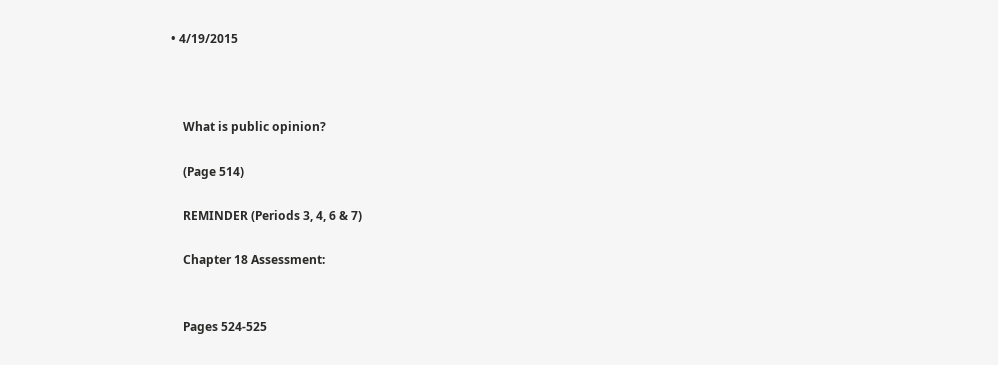• 4/19/2015



    What is public opinion?

    (Page 514)

    REMINDER (Periods 3, 4, 6 & 7)

    Chapter 18 Assessment:


    Pages 524-525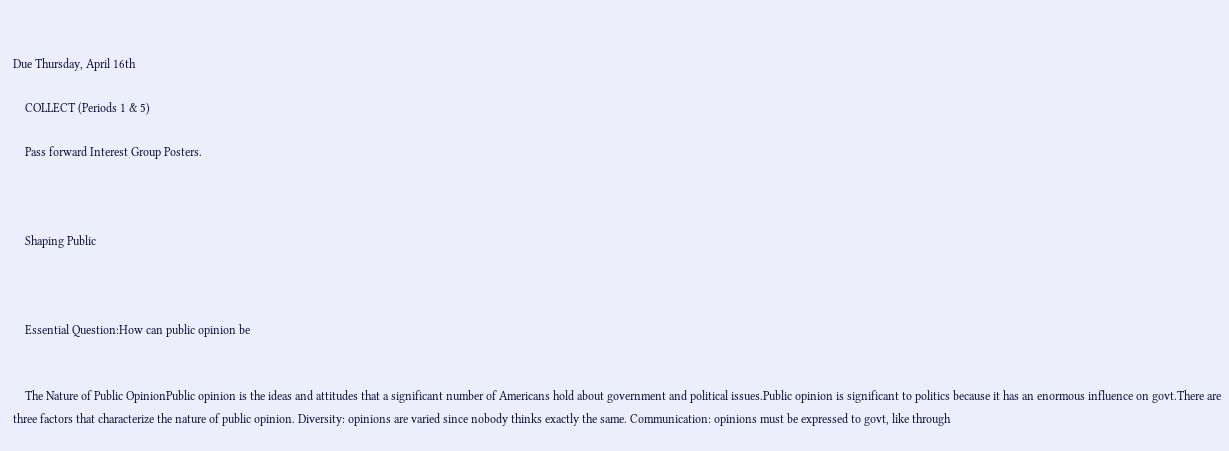Due Thursday, April 16th

    COLLECT (Periods 1 & 5)

    Pass forward Interest Group Posters.



    Shaping Public



    Essential Question:How can public opinion be


    The Nature of Public OpinionPublic opinion is the ideas and attitudes that a significant number of Americans hold about government and political issues.Public opinion is significant to politics because it has an enormous influence on govt.There are three factors that characterize the nature of public opinion. Diversity: opinions are varied since nobody thinks exactly the same. Communication: opinions must be expressed to govt, like through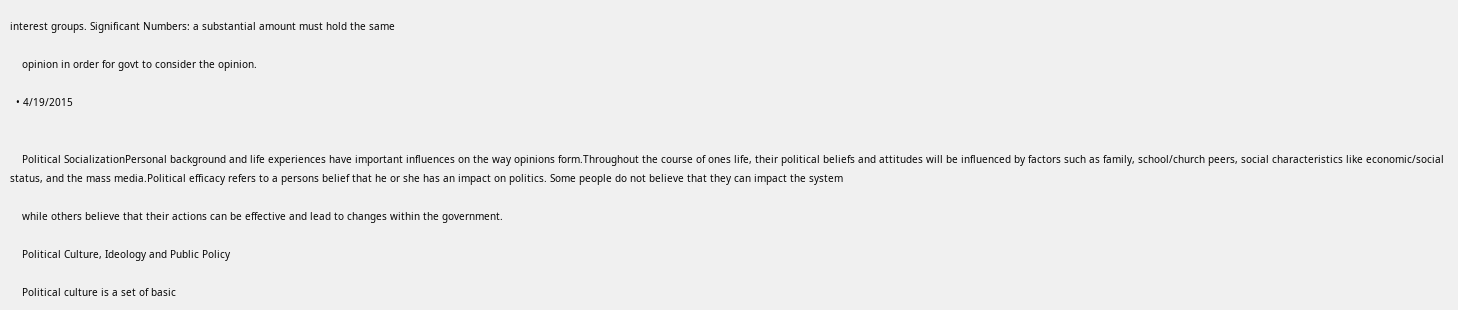interest groups. Significant Numbers: a substantial amount must hold the same

    opinion in order for govt to consider the opinion.

  • 4/19/2015


    Political SocializationPersonal background and life experiences have important influences on the way opinions form.Throughout the course of ones life, their political beliefs and attitudes will be influenced by factors such as family, school/church peers, social characteristics like economic/social status, and the mass media.Political efficacy refers to a persons belief that he or she has an impact on politics. Some people do not believe that they can impact the system

    while others believe that their actions can be effective and lead to changes within the government.

    Political Culture, Ideology and Public Policy

    Political culture is a set of basic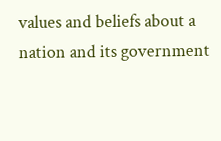values and beliefs about a nation and its government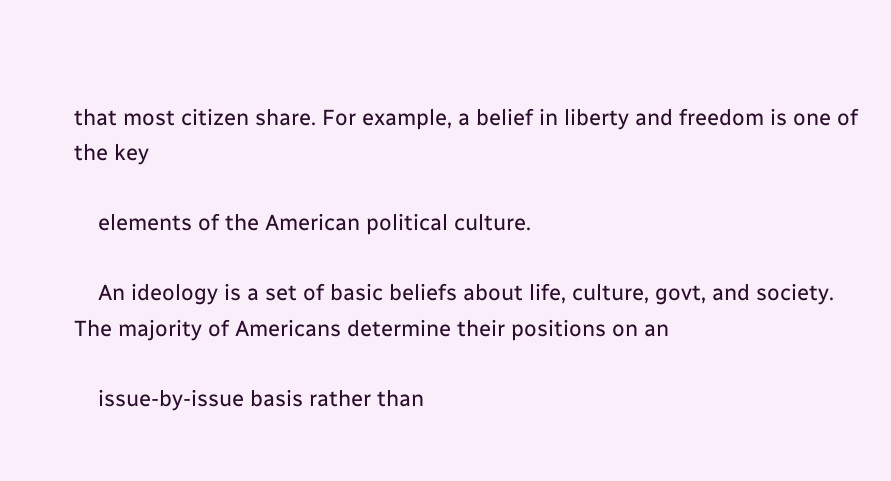that most citizen share. For example, a belief in liberty and freedom is one of the key

    elements of the American political culture.

    An ideology is a set of basic beliefs about life, culture, govt, and society. The majority of Americans determine their positions on an

    issue-by-issue basis rather than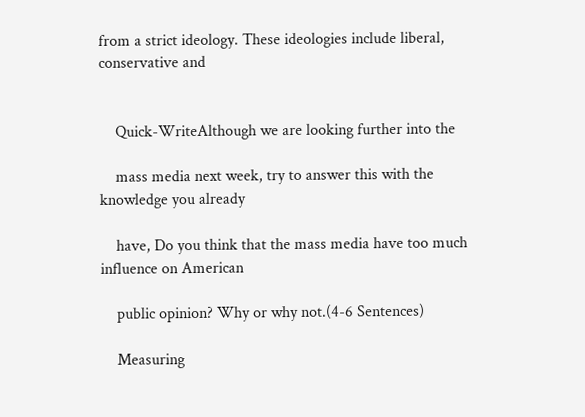from a strict ideology. These ideologies include liberal, conservative and


    Quick-WriteAlthough we are looking further into the

    mass media next week, try to answer this with the knowledge you already

    have, Do you think that the mass media have too much influence on American

    public opinion? Why or why not.(4-6 Sentences)

    Measuring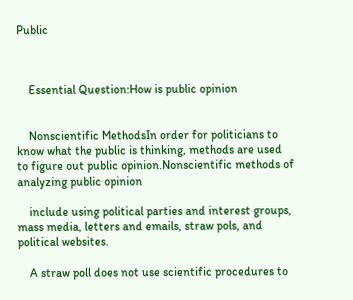Public



    Essential Question:How is public opinion


    Nonscientific MethodsIn order for politicians to know what the public is thinking, methods are used to figure out public opinion.Nonscientific methods of analyzing public opinion

    include using political parties and interest groups, mass media, letters and emails, straw pols, and political websites.

    A straw poll does not use scientific procedures to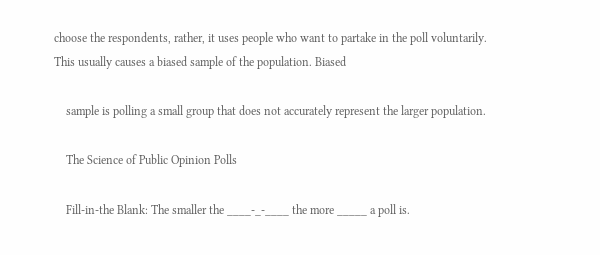choose the respondents, rather, it uses people who want to partake in the poll voluntarily. This usually causes a biased sample of the population. Biased

    sample is polling a small group that does not accurately represent the larger population.

    The Science of Public Opinion Polls

    Fill-in-the Blank: The smaller the ____-_-____ the more _____ a poll is.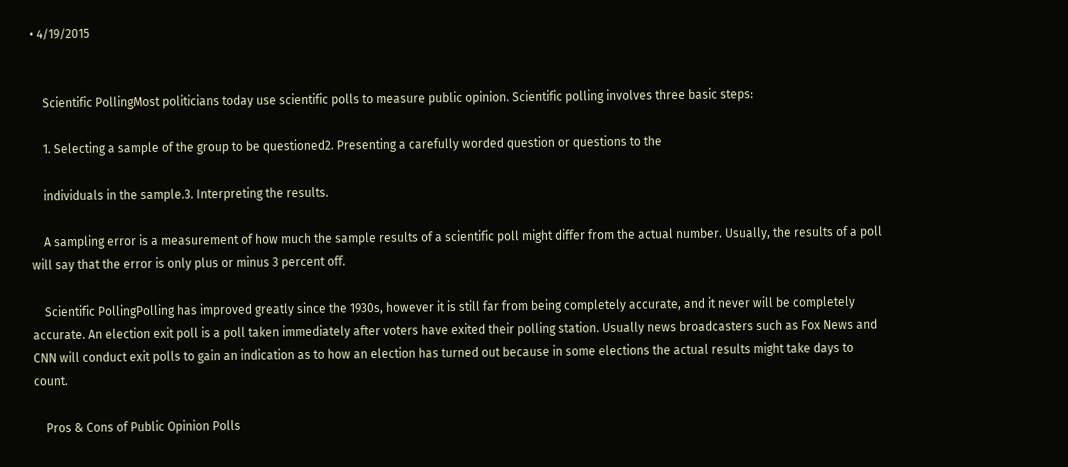• 4/19/2015


    Scientific PollingMost politicians today use scientific polls to measure public opinion. Scientific polling involves three basic steps:

    1. Selecting a sample of the group to be questioned2. Presenting a carefully worded question or questions to the

    individuals in the sample.3. Interpreting the results.

    A sampling error is a measurement of how much the sample results of a scientific poll might differ from the actual number. Usually, the results of a poll will say that the error is only plus or minus 3 percent off.

    Scientific PollingPolling has improved greatly since the 1930s, however it is still far from being completely accurate, and it never will be completely accurate. An election exit poll is a poll taken immediately after voters have exited their polling station. Usually news broadcasters such as Fox News and CNN will conduct exit polls to gain an indication as to how an election has turned out because in some elections the actual results might take days to count.

    Pros & Cons of Public Opinion Polls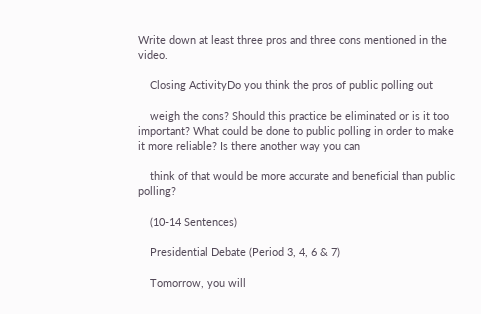Write down at least three pros and three cons mentioned in the video.

    Closing ActivityDo you think the pros of public polling out

    weigh the cons? Should this practice be eliminated or is it too important? What could be done to public polling in order to make it more reliable? Is there another way you can

    think of that would be more accurate and beneficial than public polling?

    (10-14 Sentences)

    Presidential Debate (Period 3, 4, 6 & 7)

    Tomorrow, you will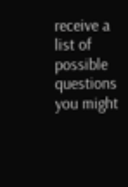receive a list of possible questions you might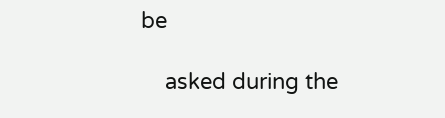be

    asked during the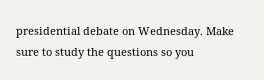presidential debate on Wednesday. Make sure to study the questions so you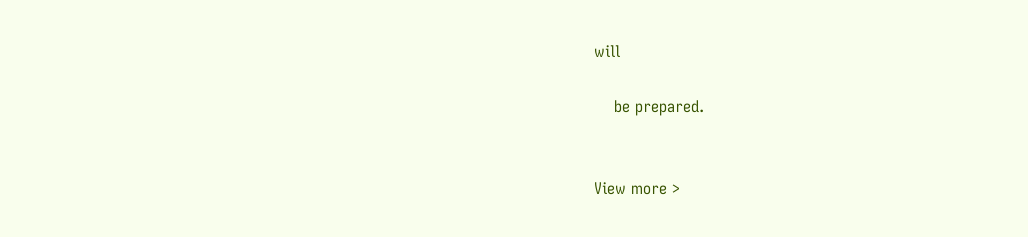will

    be prepared.


View more >